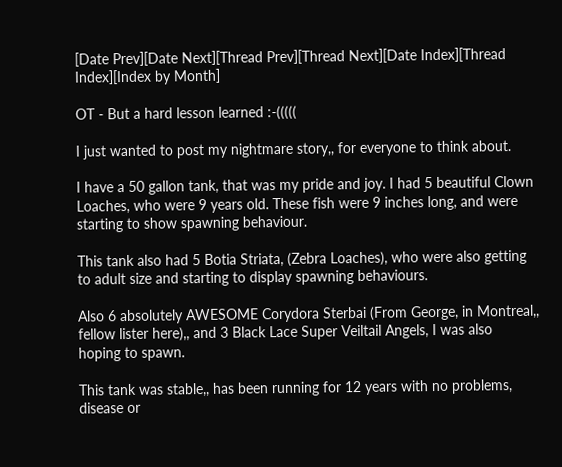[Date Prev][Date Next][Thread Prev][Thread Next][Date Index][Thread Index][Index by Month]

OT - But a hard lesson learned :-(((((

I just wanted to post my nightmare story,, for everyone to think about.

I have a 50 gallon tank, that was my pride and joy. I had 5 beautiful Clown
Loaches, who were 9 years old. These fish were 9 inches long, and were
starting to show spawning behaviour.

This tank also had 5 Botia Striata, (Zebra Loaches), who were also getting
to adult size and starting to display spawning behaviours.

Also 6 absolutely AWESOME Corydora Sterbai (From George, in Montreal,,
fellow lister here),, and 3 Black Lace Super Veiltail Angels, I was also
hoping to spawn.

This tank was stable,, has been running for 12 years with no problems,
disease or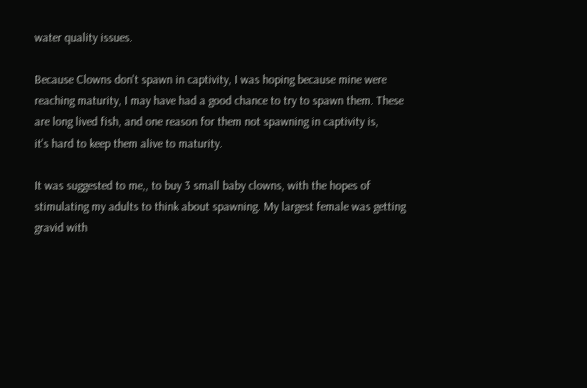water quality issues.

Because Clowns don't spawn in captivity, I was hoping because mine were
reaching maturity, I may have had a good chance to try to spawn them. These
are long lived fish, and one reason for them not spawning in captivity is,
it's hard to keep them alive to maturity.

It was suggested to me,, to buy 3 small baby clowns, with the hopes of
stimulating my adults to think about spawning. My largest female was getting
gravid with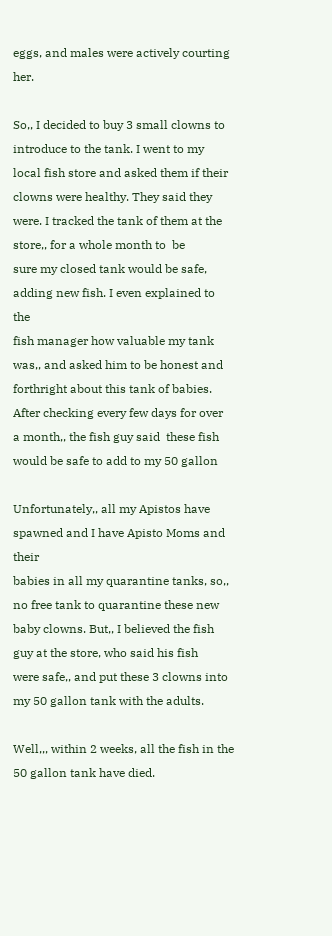eggs, and males were actively courting her.

So,, I decided to buy 3 small clowns to introduce to the tank. I went to my
local fish store and asked them if their clowns were healthy. They said they
were. I tracked the tank of them at the store,, for a whole month to  be
sure my closed tank would be safe, adding new fish. I even explained to the
fish manager how valuable my tank was,, and asked him to be honest and
forthright about this tank of babies. After checking every few days for over
a month,, the fish guy said  these fish would be safe to add to my 50 gallon

Unfortunately,, all my Apistos have spawned and I have Apisto Moms and their
babies in all my quarantine tanks, so,, no free tank to quarantine these new
baby clowns. But,, I believed the fish guy at the store, who said his fish
were safe,, and put these 3 clowns into my 50 gallon tank with the adults.

Well,,, within 2 weeks, all the fish in the 50 gallon tank have died.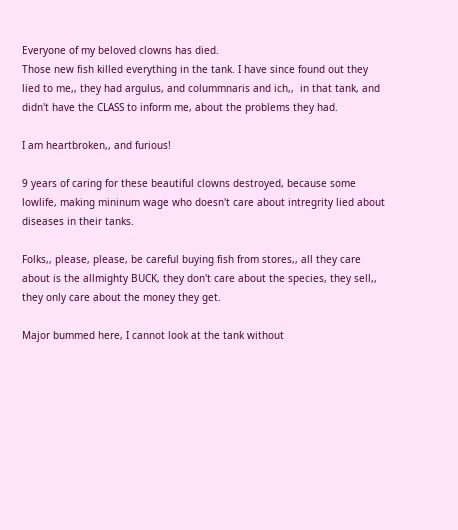Everyone of my beloved clowns has died.
Those new fish killed everything in the tank. I have since found out they
lied to me,, they had argulus, and colummnaris and ich,,  in that tank, and
didn't have the CLASS to inform me, about the problems they had.

I am heartbroken,, and furious!

9 years of caring for these beautiful clowns destroyed, because some
lowlife, making mininum wage who doesn't care about intregrity lied about
diseases in their tanks.

Folks,, please, please, be careful buying fish from stores,, all they care
about is the allmighty BUCK, they don't care about the species, they sell,,
they only care about the money they get.

Major bummed here, I cannot look at the tank without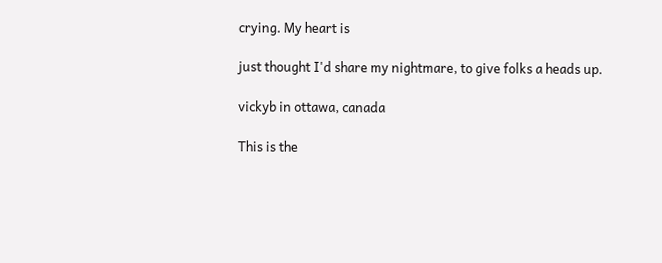crying. My heart is

just thought I'd share my nightmare, to give folks a heads up.

vickyb in ottawa, canada

This is the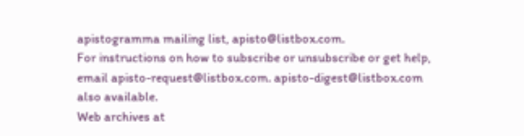apistogramma mailing list, apisto@listbox.com.
For instructions on how to subscribe or unsubscribe or get help,
email apisto-request@listbox.com. apisto-digest@listbox.com also available.
Web archives at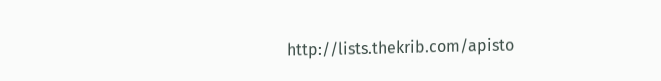http://lists.thekrib.com/apisto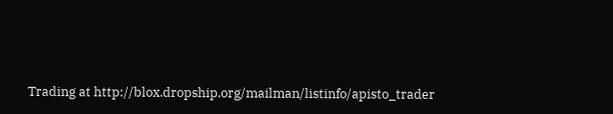Trading at http://blox.dropship.org/mailman/listinfo/apisto_trader